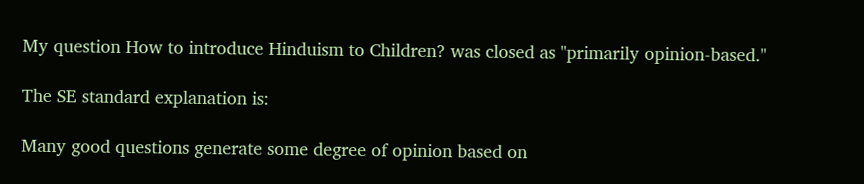My question How to introduce Hinduism to Children? was closed as "primarily opinion-based."

The SE standard explanation is:

Many good questions generate some degree of opinion based on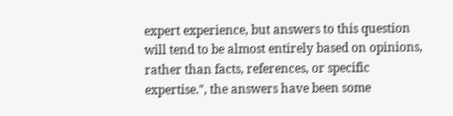expert experience, but answers to this question will tend to be almost entirely based on opinions, rather than facts, references, or specific expertise.", the answers have been some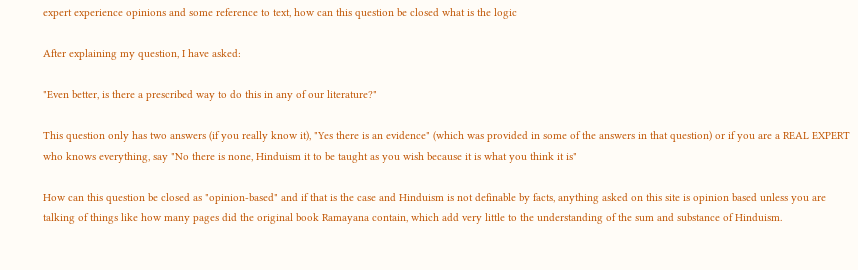expert experience opinions and some reference to text, how can this question be closed what is the logic

After explaining my question, I have asked:

"Even better, is there a prescribed way to do this in any of our literature?"

This question only has two answers (if you really know it), "Yes there is an evidence" (which was provided in some of the answers in that question) or if you are a REAL EXPERT who knows everything, say "No there is none, Hinduism it to be taught as you wish because it is what you think it is"

How can this question be closed as "opinion-based" and if that is the case and Hinduism is not definable by facts, anything asked on this site is opinion based unless you are talking of things like how many pages did the original book Ramayana contain, which add very little to the understanding of the sum and substance of Hinduism.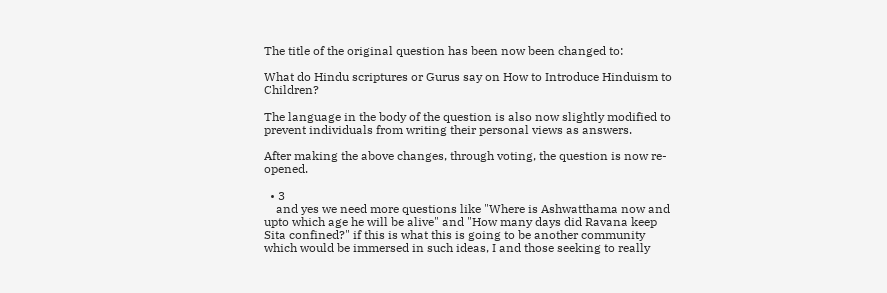The title of the original question has been now been changed to:

What do Hindu scriptures or Gurus say on How to Introduce Hinduism to Children?

The language in the body of the question is also now slightly modified to prevent individuals from writing their personal views as answers.

After making the above changes, through voting, the question is now re-opened.

  • 3
    and yes we need more questions like "Where is Ashwatthama now and upto which age he will be alive" and "How many days did Ravana keep Sita confined?" if this is what this is going to be another community which would be immersed in such ideas, I and those seeking to really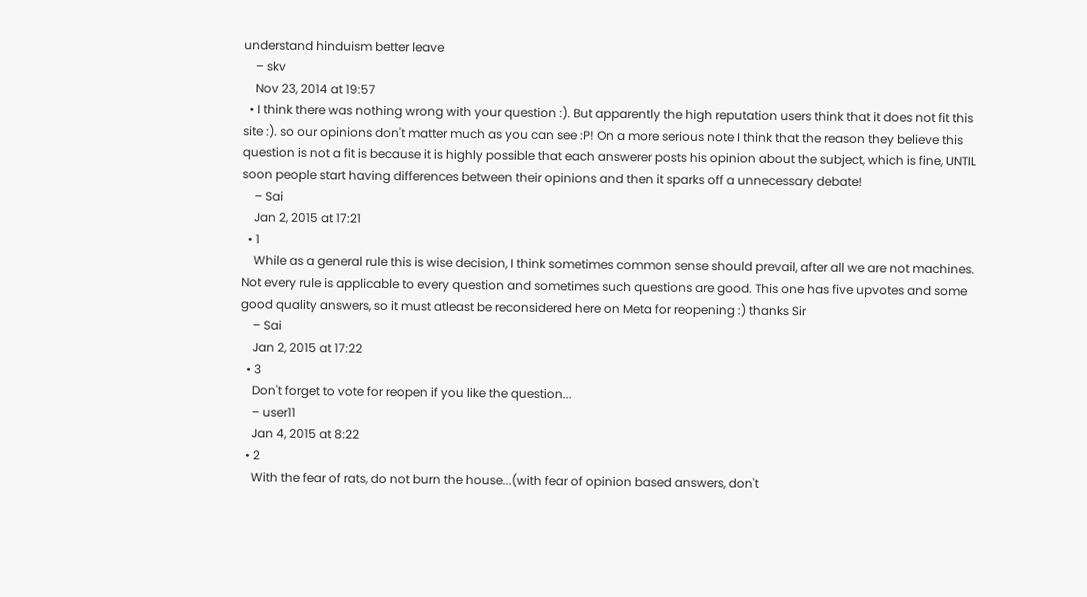understand hinduism better leave
    – skv
    Nov 23, 2014 at 19:57
  • I think there was nothing wrong with your question :). But apparently the high reputation users think that it does not fit this site :). so our opinions don't matter much as you can see :P! On a more serious note I think that the reason they believe this question is not a fit is because it is highly possible that each answerer posts his opinion about the subject, which is fine, UNTIL soon people start having differences between their opinions and then it sparks off a unnecessary debate!
    – Sai
    Jan 2, 2015 at 17:21
  • 1
    While as a general rule this is wise decision, I think sometimes common sense should prevail, after all we are not machines. Not every rule is applicable to every question and sometimes such questions are good. This one has five upvotes and some good quality answers, so it must atleast be reconsidered here on Meta for reopening :) thanks Sir
    – Sai
    Jan 2, 2015 at 17:22
  • 3
    Don't forget to vote for reopen if you like the question...
    – user11
    Jan 4, 2015 at 8:22
  • 2
    With the fear of rats, do not burn the house...(with fear of opinion based answers, don't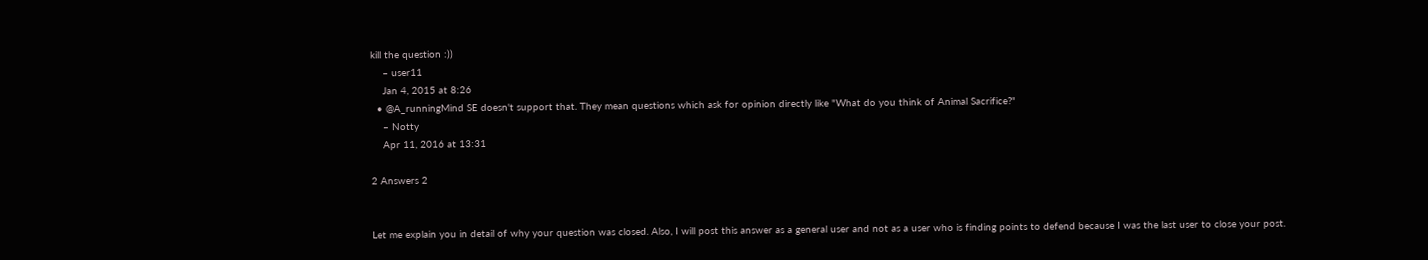kill the question :))
    – user11
    Jan 4, 2015 at 8:26
  • @A_runningMind SE doesn't support that. They mean questions which ask for opinion directly like "What do you think of Animal Sacrifice?"
    – Notty
    Apr 11, 2016 at 13:31

2 Answers 2


Let me explain you in detail of why your question was closed. Also, I will post this answer as a general user and not as a user who is finding points to defend because I was the last user to close your post.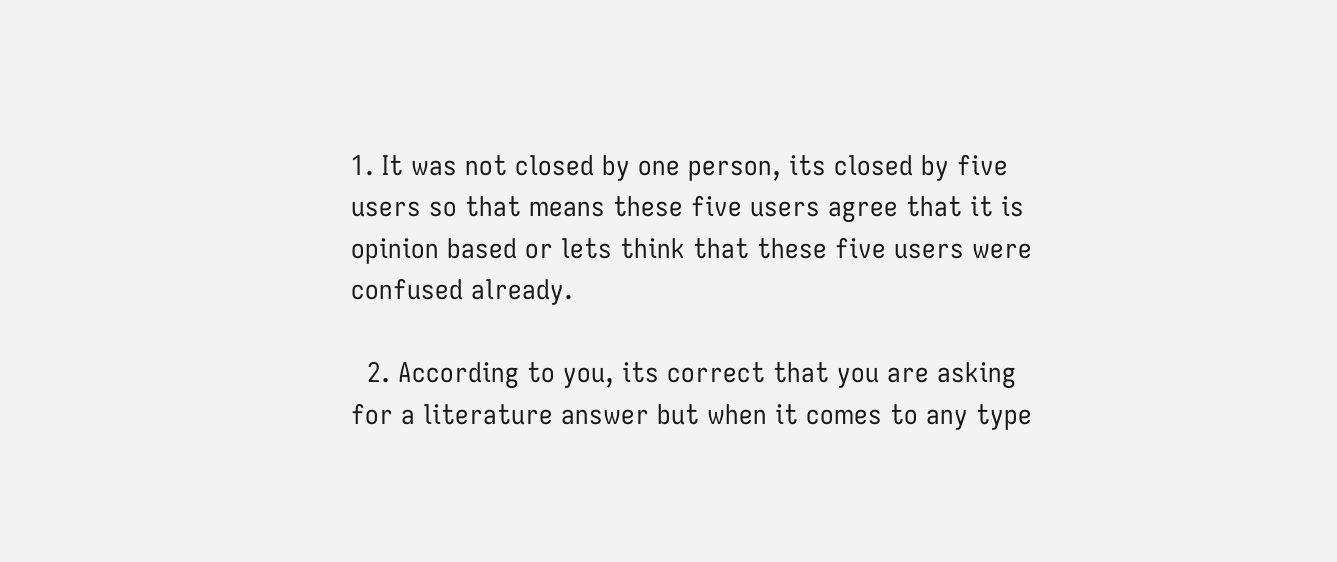1. It was not closed by one person, its closed by five users so that means these five users agree that it is opinion based or lets think that these five users were confused already.

  2. According to you, its correct that you are asking for a literature answer but when it comes to any type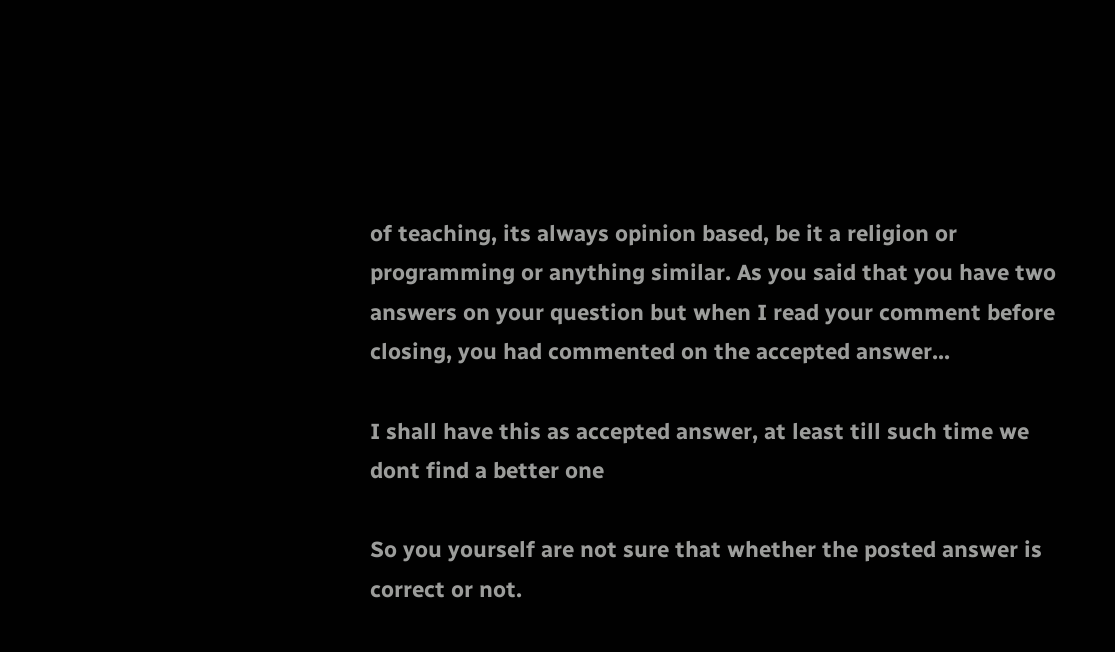of teaching, its always opinion based, be it a religion or programming or anything similar. As you said that you have two answers on your question but when I read your comment before closing, you had commented on the accepted answer...

I shall have this as accepted answer, at least till such time we dont find a better one

So you yourself are not sure that whether the posted answer is correct or not.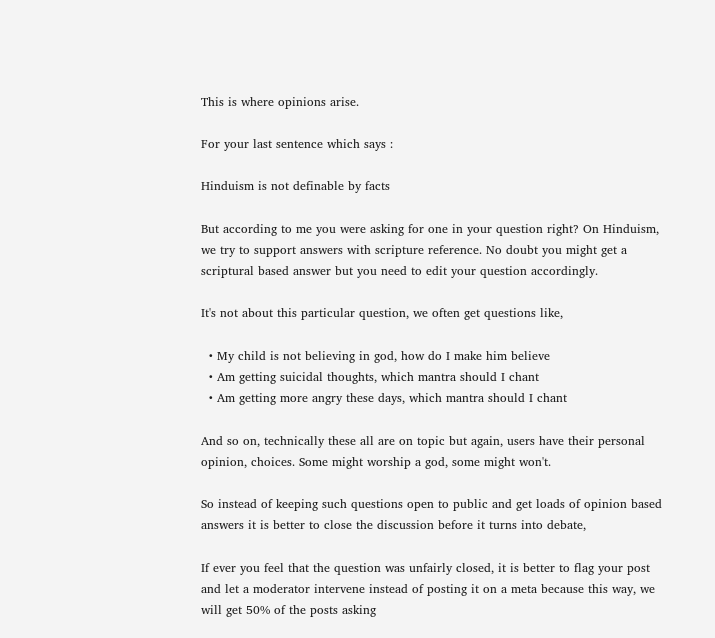This is where opinions arise.

For your last sentence which says :

Hinduism is not definable by facts

But according to me you were asking for one in your question right? On Hinduism, we try to support answers with scripture reference. No doubt you might get a scriptural based answer but you need to edit your question accordingly.

It's not about this particular question, we often get questions like,

  • My child is not believing in god, how do I make him believe
  • Am getting suicidal thoughts, which mantra should I chant
  • Am getting more angry these days, which mantra should I chant

And so on, technically these all are on topic but again, users have their personal opinion, choices. Some might worship a god, some might won't.

So instead of keeping such questions open to public and get loads of opinion based answers it is better to close the discussion before it turns into debate,

If ever you feel that the question was unfairly closed, it is better to flag your post and let a moderator intervene instead of posting it on a meta because this way, we will get 50% of the posts asking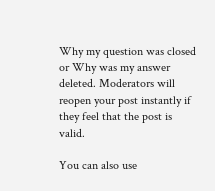Why my question was closed or Why was my answer deleted. Moderators will reopen your post instantly if they feel that the post is valid.

You can also use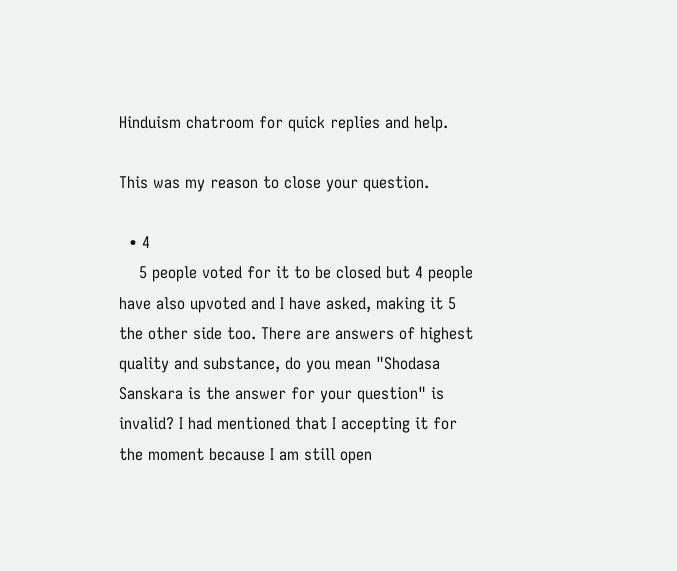Hinduism chatroom for quick replies and help.

This was my reason to close your question.

  • 4
    5 people voted for it to be closed but 4 people have also upvoted and I have asked, making it 5 the other side too. There are answers of highest quality and substance, do you mean "Shodasa Sanskara is the answer for your question" is invalid? I had mentioned that I accepting it for the moment because I am still open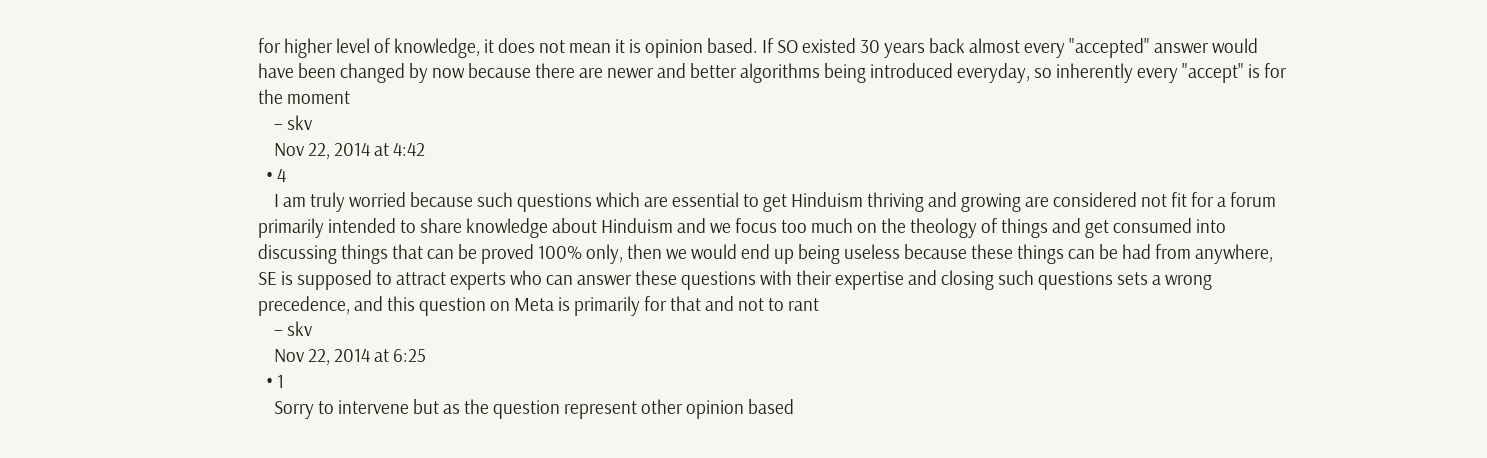for higher level of knowledge, it does not mean it is opinion based. If SO existed 30 years back almost every "accepted" answer would have been changed by now because there are newer and better algorithms being introduced everyday, so inherently every "accept" is for the moment
    – skv
    Nov 22, 2014 at 4:42
  • 4
    I am truly worried because such questions which are essential to get Hinduism thriving and growing are considered not fit for a forum primarily intended to share knowledge about Hinduism and we focus too much on the theology of things and get consumed into discussing things that can be proved 100% only, then we would end up being useless because these things can be had from anywhere, SE is supposed to attract experts who can answer these questions with their expertise and closing such questions sets a wrong precedence, and this question on Meta is primarily for that and not to rant
    – skv
    Nov 22, 2014 at 6:25
  • 1
    Sorry to intervene but as the question represent other opinion based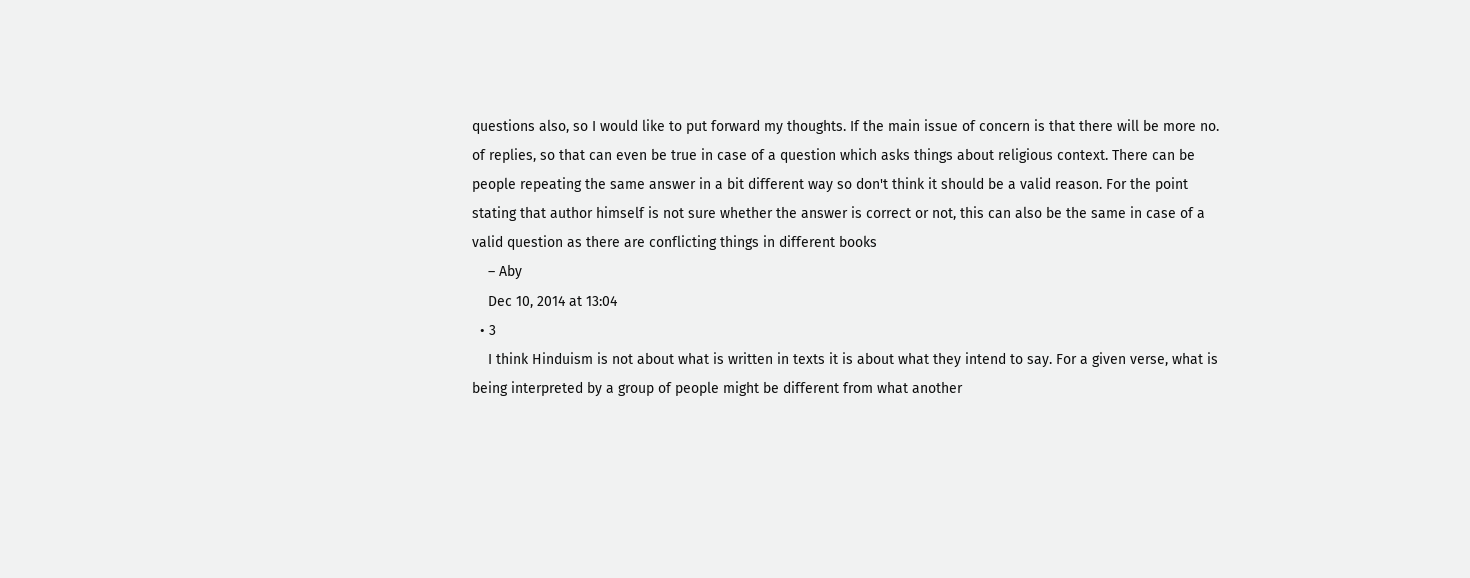questions also, so I would like to put forward my thoughts. If the main issue of concern is that there will be more no. of replies, so that can even be true in case of a question which asks things about religious context. There can be people repeating the same answer in a bit different way so don't think it should be a valid reason. For the point stating that author himself is not sure whether the answer is correct or not, this can also be the same in case of a valid question as there are conflicting things in different books
    – Aby
    Dec 10, 2014 at 13:04
  • 3
    I think Hinduism is not about what is written in texts it is about what they intend to say. For a given verse, what is being interpreted by a group of people might be different from what another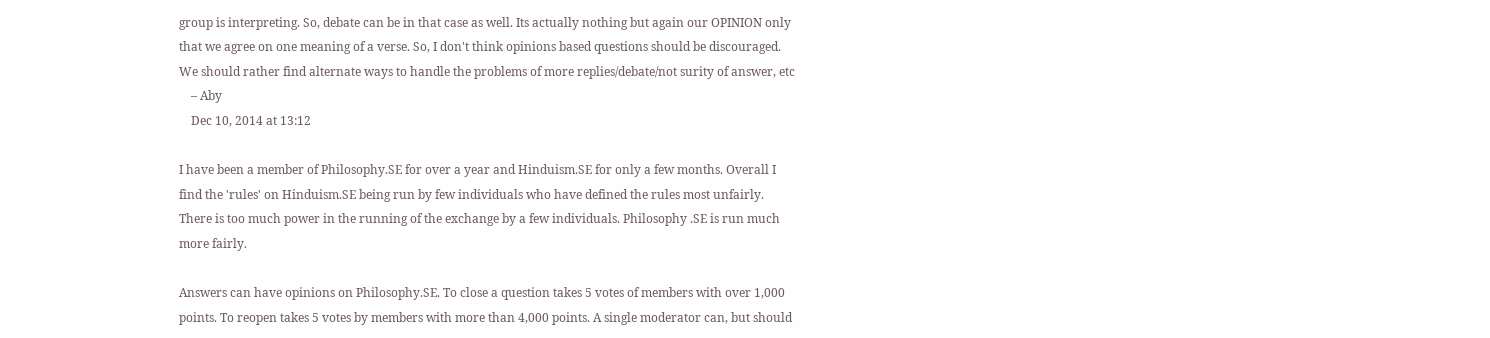group is interpreting. So, debate can be in that case as well. Its actually nothing but again our OPINION only that we agree on one meaning of a verse. So, I don't think opinions based questions should be discouraged. We should rather find alternate ways to handle the problems of more replies/debate/not surity of answer, etc
    – Aby
    Dec 10, 2014 at 13:12

I have been a member of Philosophy.SE for over a year and Hinduism.SE for only a few months. Overall I find the 'rules' on Hinduism.SE being run by few individuals who have defined the rules most unfairly. There is too much power in the running of the exchange by a few individuals. Philosophy .SE is run much more fairly.

Answers can have opinions on Philosophy.SE. To close a question takes 5 votes of members with over 1,000 points. To reopen takes 5 votes by members with more than 4,000 points. A single moderator can, but should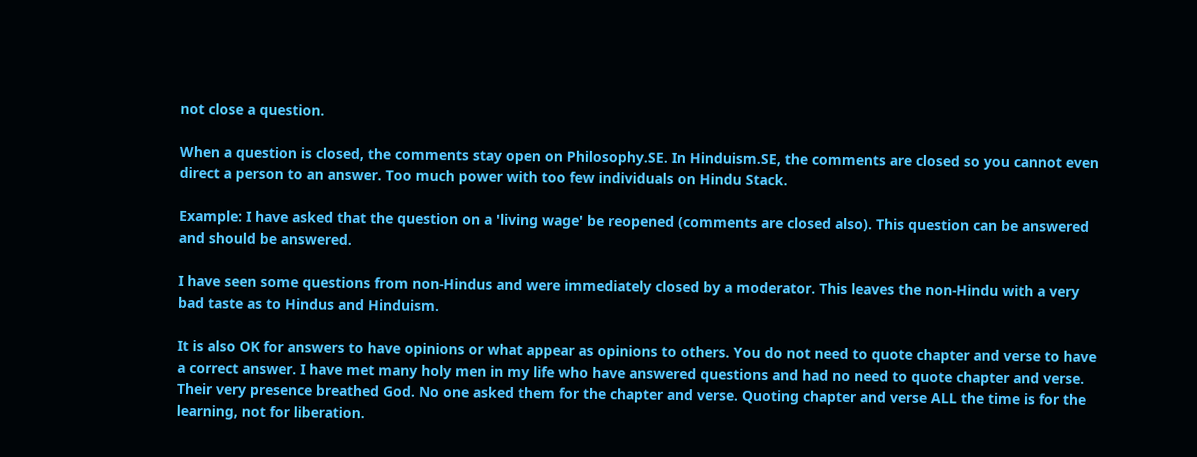not close a question.

When a question is closed, the comments stay open on Philosophy.SE. In Hinduism.SE, the comments are closed so you cannot even direct a person to an answer. Too much power with too few individuals on Hindu Stack.

Example: I have asked that the question on a 'living wage' be reopened (comments are closed also). This question can be answered and should be answered.

I have seen some questions from non-Hindus and were immediately closed by a moderator. This leaves the non-Hindu with a very bad taste as to Hindus and Hinduism.

It is also OK for answers to have opinions or what appear as opinions to others. You do not need to quote chapter and verse to have a correct answer. I have met many holy men in my life who have answered questions and had no need to quote chapter and verse. Their very presence breathed God. No one asked them for the chapter and verse. Quoting chapter and verse ALL the time is for the learning, not for liberation.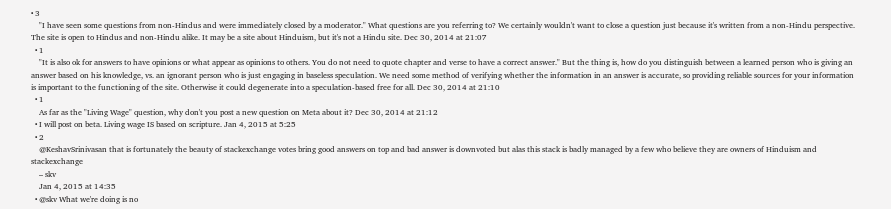• 3
    "I have seen some questions from non-Hindus and were immediately closed by a moderator." What questions are you referring to? We certainly wouldn't want to close a question just because it's written from a non-Hindu perspective. The site is open to Hindus and non-Hindu alike. It may be a site about Hinduism, but it's not a Hindu site. Dec 30, 2014 at 21:07
  • 1
    "It is also ok for answers to have opinions or what appear as opinions to others. You do not need to quote chapter and verse to have a correct answer." But the thing is, how do you distinguish between a learned person who is giving an answer based on his knowledge, vs. an ignorant person who is just engaging in baseless speculation. We need some method of verifying whether the information in an answer is accurate, so providing reliable sources for your information is important to the functioning of the site. Otherwise it could degenerate into a speculation-based free for all. Dec 30, 2014 at 21:10
  • 1
    As far as the "Living Wage" question, why don't you post a new question on Meta about it? Dec 30, 2014 at 21:12
  • I will post on beta. Living wage IS based on scripture. Jan 4, 2015 at 5:25
  • 2
    @KeshavSrinivasan that is fortunately the beauty of stackexchange votes bring good answers on top and bad answer is downvoted but alas this stack is badly managed by a few who believe they are owners of Hinduism and stackexchange
    – skv
    Jan 4, 2015 at 14:35
  • @skv What we're doing is no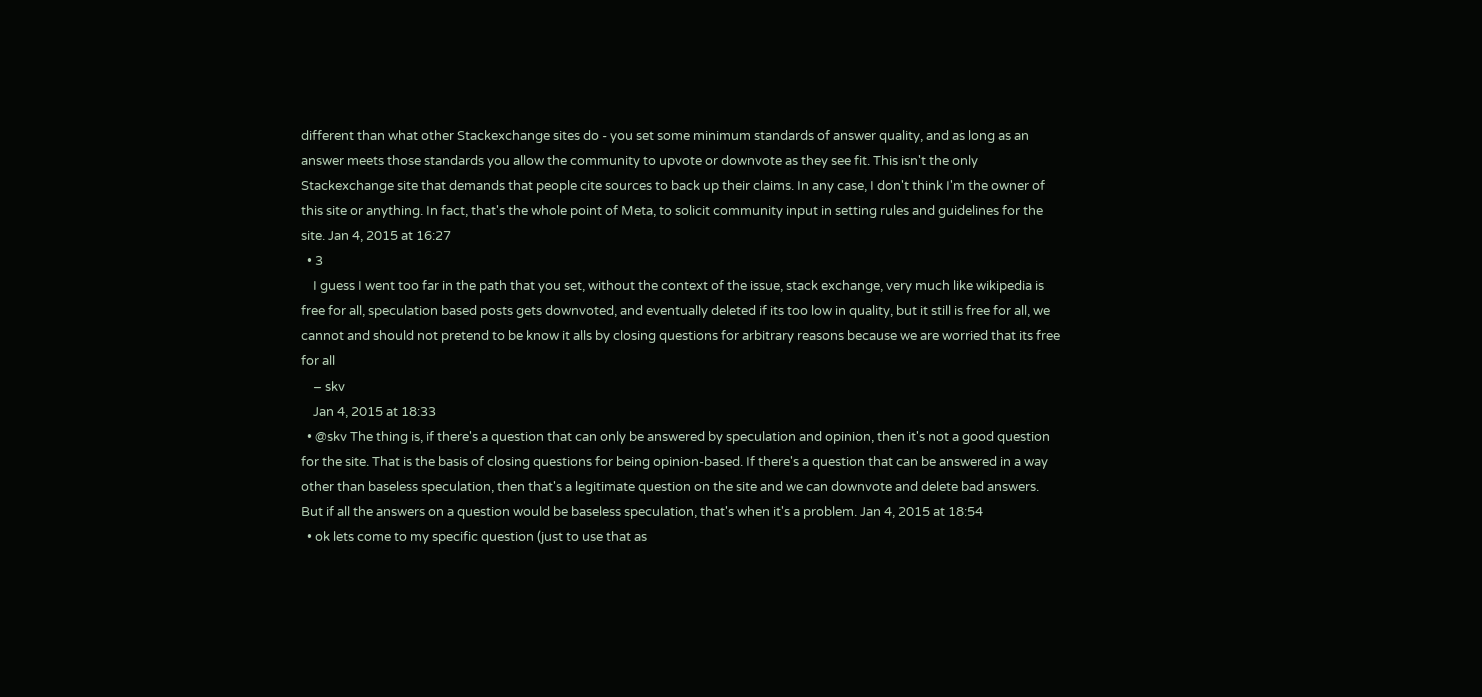different than what other Stackexchange sites do - you set some minimum standards of answer quality, and as long as an answer meets those standards you allow the community to upvote or downvote as they see fit. This isn't the only Stackexchange site that demands that people cite sources to back up their claims. In any case, I don't think I'm the owner of this site or anything. In fact, that's the whole point of Meta, to solicit community input in setting rules and guidelines for the site. Jan 4, 2015 at 16:27
  • 3
    I guess I went too far in the path that you set, without the context of the issue, stack exchange, very much like wikipedia is free for all, speculation based posts gets downvoted, and eventually deleted if its too low in quality, but it still is free for all, we cannot and should not pretend to be know it alls by closing questions for arbitrary reasons because we are worried that its free for all
    – skv
    Jan 4, 2015 at 18:33
  • @skv The thing is, if there's a question that can only be answered by speculation and opinion, then it's not a good question for the site. That is the basis of closing questions for being opinion-based. If there's a question that can be answered in a way other than baseless speculation, then that's a legitimate question on the site and we can downvote and delete bad answers. But if all the answers on a question would be baseless speculation, that's when it's a problem. Jan 4, 2015 at 18:54
  • ok lets come to my specific question (just to use that as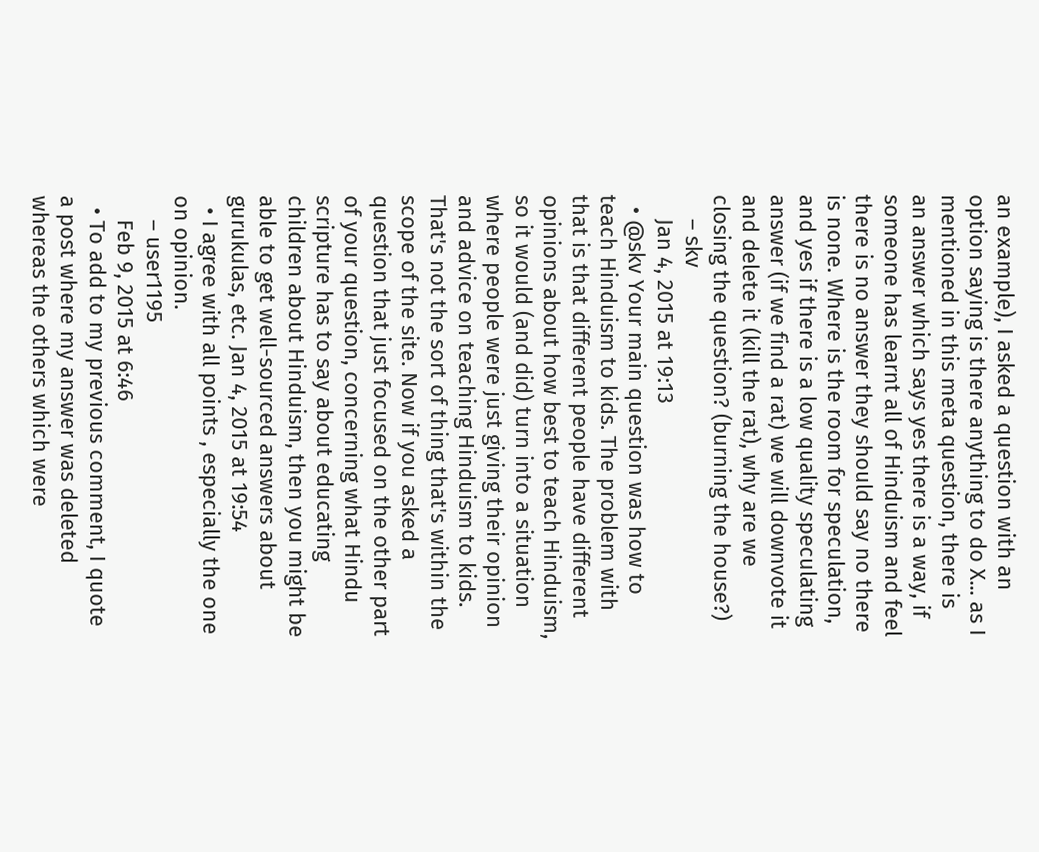an example), I asked a question with an option saying is there anything to do X... as I mentioned in this meta question, there is an answer which says yes there is a way, if someone has learnt all of Hinduism and feel there is no answer they should say no there is none. Where is the room for speculation, and yes if there is a low quality speculating answer (if we find a rat) we will downvote it and delete it (kill the rat), why are we closing the question? (burning the house?)
    – skv
    Jan 4, 2015 at 19:13
  • @skv Your main question was how to teach Hinduism to kids. The problem with that is that different people have different opinions about how best to teach Hinduism, so it would (and did) turn into a situation where people were just giving their opinion and advice on teaching Hinduism to kids. That's not the sort of thing that's within the scope of the site. Now if you asked a question that just focused on the other part of your question, concerning what Hindu scripture has to say about educating children about Hinduism, then you might be able to get well-sourced answers about gurukulas, etc. Jan 4, 2015 at 19:54
  • I agree with all points , especially the one on opinion.
    – user1195
    Feb 9, 2015 at 6:46
  • To add to my previous comment, I quote a post where my answer was deleted whereas the others which were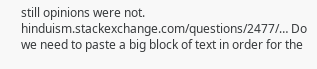still opinions were not. hinduism.stackexchange.com/questions/2477/… Do we need to paste a big block of text in order for the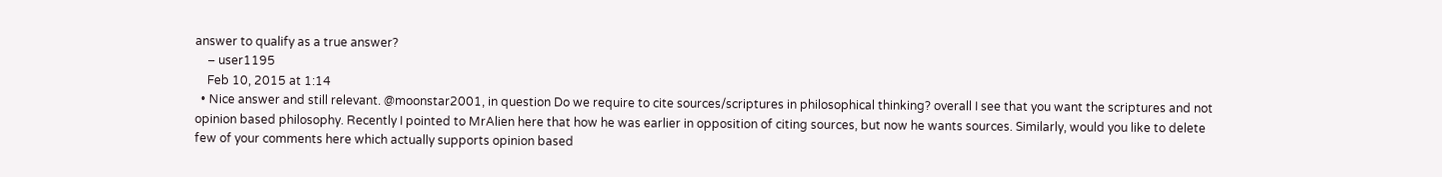answer to qualify as a true answer?
    – user1195
    Feb 10, 2015 at 1:14
  • Nice answer and still relevant. @moonstar2001, in question Do we require to cite sources/scriptures in philosophical thinking? overall I see that you want the scriptures and not opinion based philosophy. Recently I pointed to MrAlien here that how he was earlier in opposition of citing sources, but now he wants sources. Similarly, would you like to delete few of your comments here which actually supports opinion based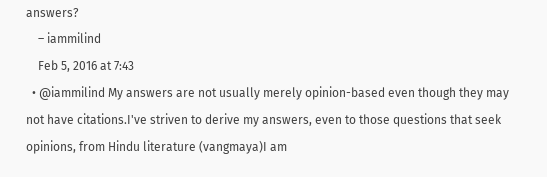answers?
    – iammilind
    Feb 5, 2016 at 7:43
  • @iammilind My answers are not usually merely opinion-based even though they may not have citations.I've striven to derive my answers, even to those questions that seek opinions, from Hindu literature (vangmaya)I am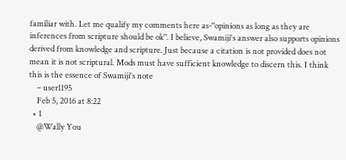familiar with. Let me qualify my comments here as-"opinions as long as they are inferences from scripture should be ok". I believe, Swamiji's answer also supports opinions derived from knowledge and scripture. Just because a citation is not provided does not mean it is not scriptural. Mods must have sufficient knowledge to discern this. I think this is the essence of Swamiji's note
    – user1195
    Feb 5, 2016 at 8:22
  • 1
    @Wally You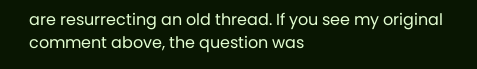are resurrecting an old thread. If you see my original comment above, the question was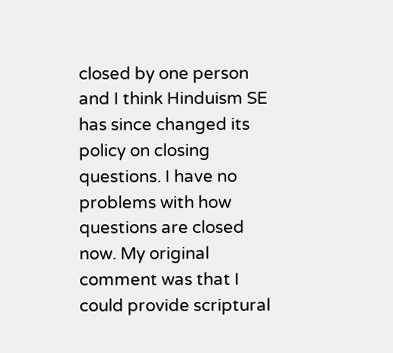closed by one person and I think Hinduism SE has since changed its policy on closing questions. I have no problems with how questions are closed now. My original comment was that I could provide scriptural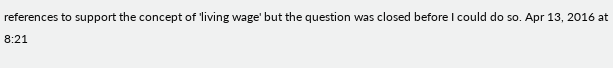references to support the concept of 'living wage' but the question was closed before I could do so. Apr 13, 2016 at 8:21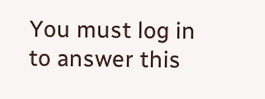You must log in to answer this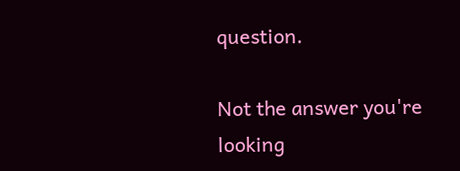question.

Not the answer you're looking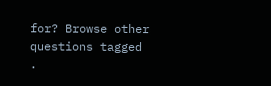for? Browse other questions tagged .